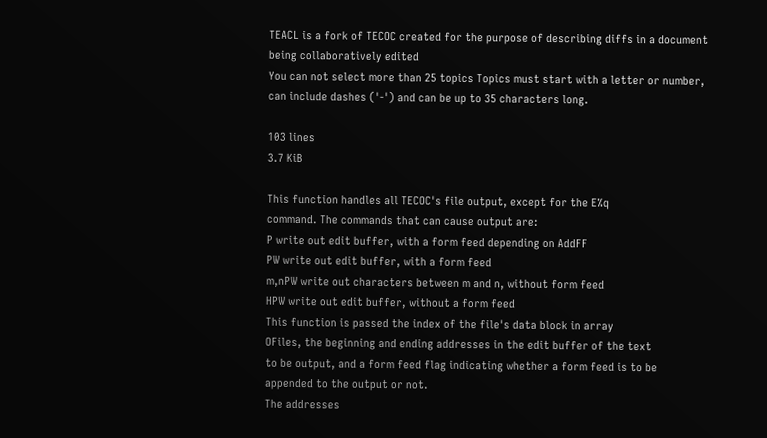TEACL is a fork of TECOC created for the purpose of describing diffs in a document being collaboratively edited
You can not select more than 25 topics Topics must start with a letter or number, can include dashes ('-') and can be up to 35 characters long.

103 lines
3.7 KiB

This function handles all TECOC's file output, except for the E%q
command. The commands that can cause output are:
P write out edit buffer, with a form feed depending on AddFF
PW write out edit buffer, with a form feed
m,nPW write out characters between m and n, without form feed
HPW write out edit buffer, without a form feed
This function is passed the index of the file's data block in array
OFiles, the beginning and ending addresses in the edit buffer of the text
to be output, and a form feed flag indicating whether a form feed is to be
appended to the output or not.
The addresses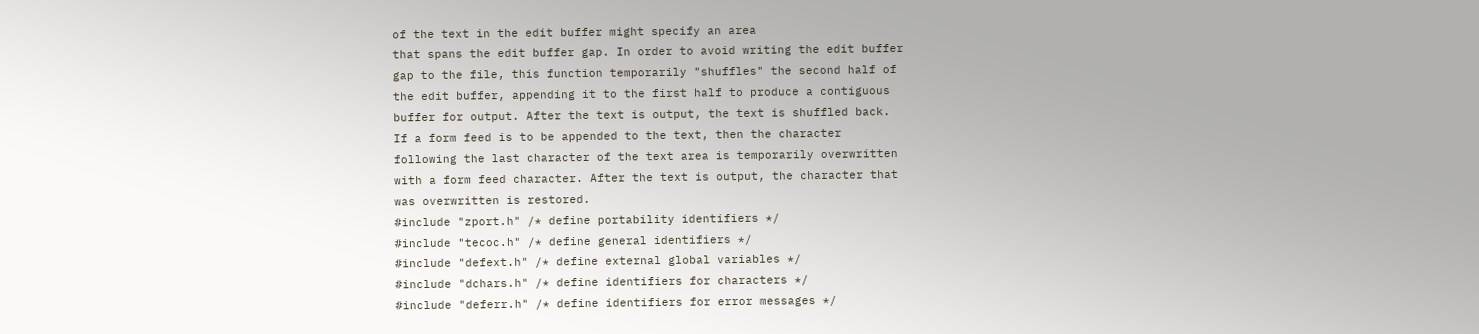of the text in the edit buffer might specify an area
that spans the edit buffer gap. In order to avoid writing the edit buffer
gap to the file, this function temporarily "shuffles" the second half of
the edit buffer, appending it to the first half to produce a contiguous
buffer for output. After the text is output, the text is shuffled back.
If a form feed is to be appended to the text, then the character
following the last character of the text area is temporarily overwritten
with a form feed character. After the text is output, the character that
was overwritten is restored.
#include "zport.h" /* define portability identifiers */
#include "tecoc.h" /* define general identifiers */
#include "defext.h" /* define external global variables */
#include "dchars.h" /* define identifiers for characters */
#include "deferr.h" /* define identifiers for error messages */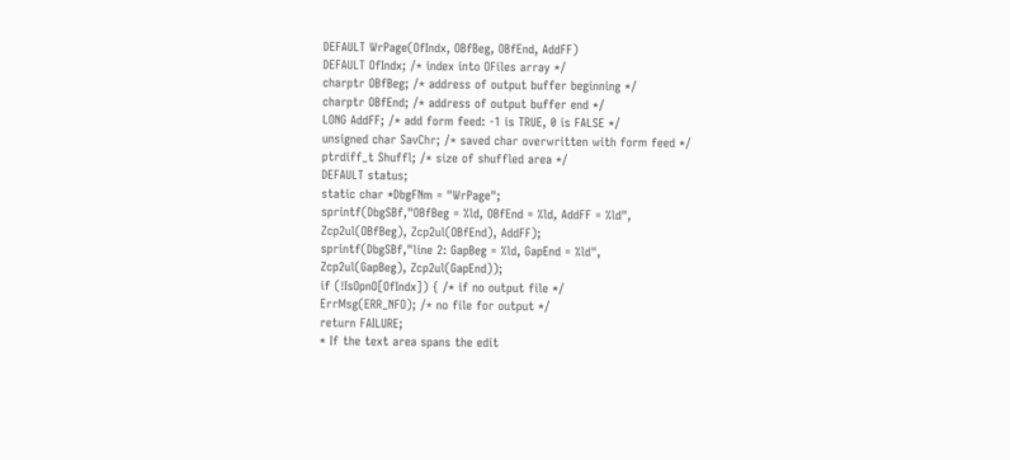DEFAULT WrPage(OfIndx, OBfBeg, OBfEnd, AddFF)
DEFAULT OfIndx; /* index into OFiles array */
charptr OBfBeg; /* address of output buffer beginning */
charptr OBfEnd; /* address of output buffer end */
LONG AddFF; /* add form feed: -1 is TRUE, 0 is FALSE */
unsigned char SavChr; /* saved char overwritten with form feed */
ptrdiff_t Shuffl; /* size of shuffled area */
DEFAULT status;
static char *DbgFNm = "WrPage";
sprintf(DbgSBf,"OBfBeg = %ld, OBfEnd = %ld, AddFF = %ld",
Zcp2ul(OBfBeg), Zcp2ul(OBfEnd), AddFF);
sprintf(DbgSBf,"line 2: GapBeg = %ld, GapEnd = %ld",
Zcp2ul(GapBeg), Zcp2ul(GapEnd));
if (!IsOpnO[OfIndx]) { /* if no output file */
ErrMsg(ERR_NFO); /* no file for output */
return FAILURE;
* If the text area spans the edit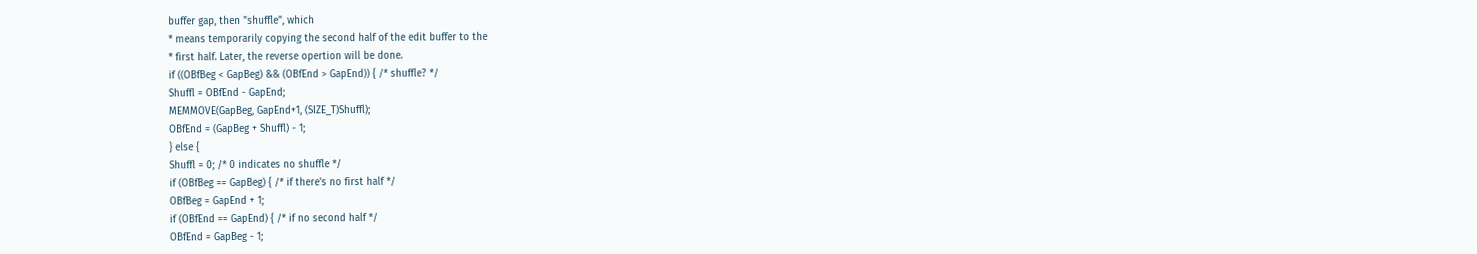buffer gap, then "shuffle", which
* means temporarily copying the second half of the edit buffer to the
* first half. Later, the reverse opertion will be done.
if ((OBfBeg < GapBeg) && (OBfEnd > GapEnd)) { /* shuffle? */
Shuffl = OBfEnd - GapEnd;
MEMMOVE(GapBeg, GapEnd+1, (SIZE_T)Shuffl);
OBfEnd = (GapBeg + Shuffl) - 1;
} else {
Shuffl = 0; /* 0 indicates no shuffle */
if (OBfBeg == GapBeg) { /* if there's no first half */
OBfBeg = GapEnd + 1;
if (OBfEnd == GapEnd) { /* if no second half */
OBfEnd = GapBeg - 1;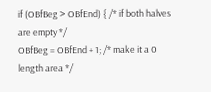if (OBfBeg > OBfEnd) { /* if both halves are empty */
OBfBeg = OBfEnd + 1; /* make it a 0 length area */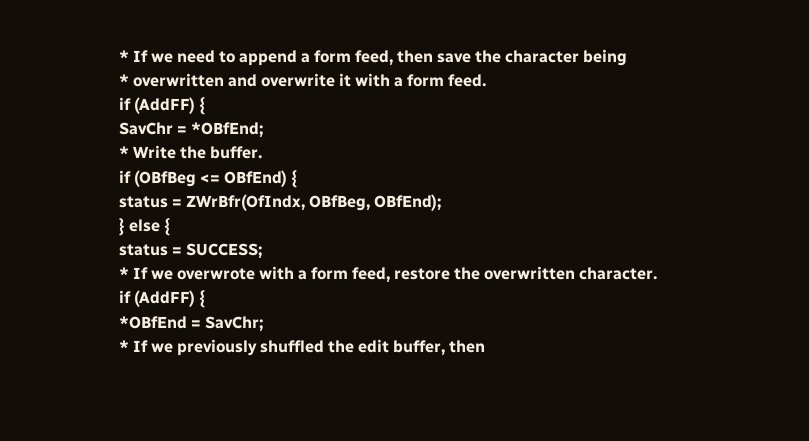* If we need to append a form feed, then save the character being
* overwritten and overwrite it with a form feed.
if (AddFF) {
SavChr = *OBfEnd;
* Write the buffer.
if (OBfBeg <= OBfEnd) {
status = ZWrBfr(OfIndx, OBfBeg, OBfEnd);
} else {
status = SUCCESS;
* If we overwrote with a form feed, restore the overwritten character.
if (AddFF) {
*OBfEnd = SavChr;
* If we previously shuffled the edit buffer, then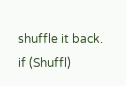shuffle it back.
if (Shuffl)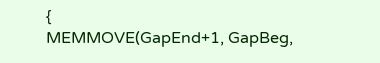{
MEMMOVE(GapEnd+1, GapBeg,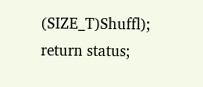(SIZE_T)Shuffl);
return status;